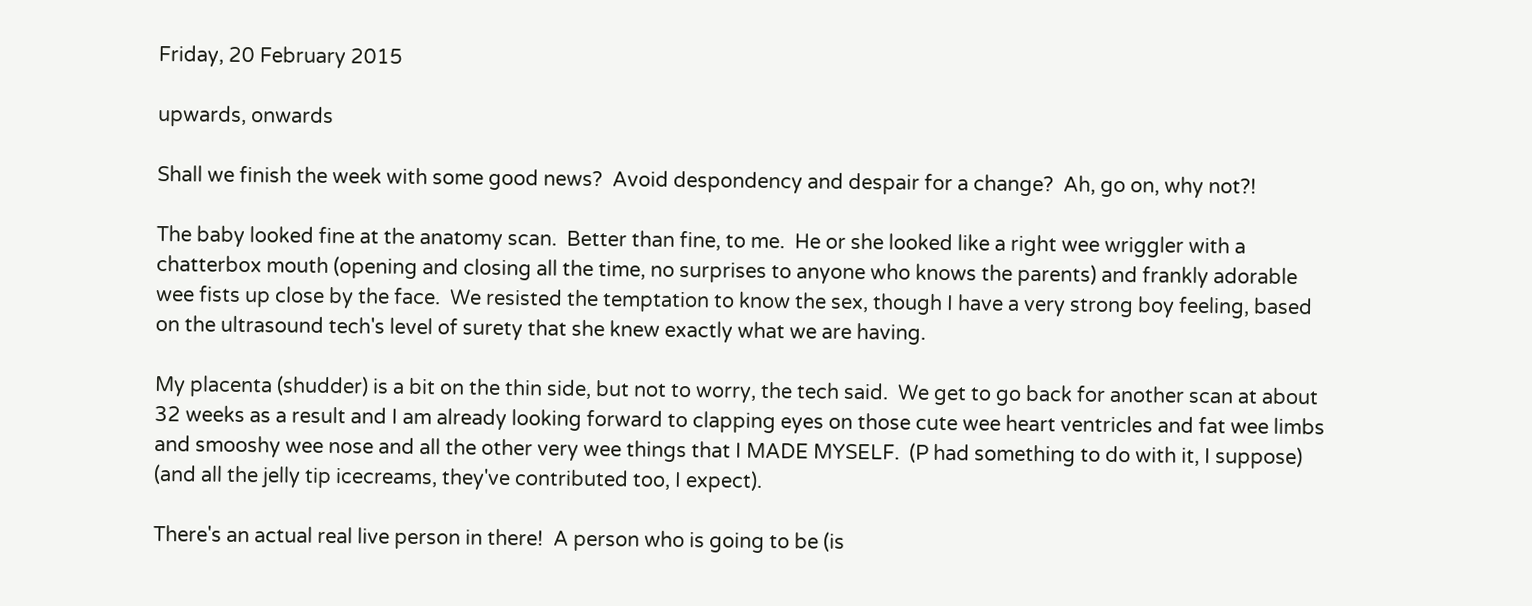Friday, 20 February 2015

upwards, onwards

Shall we finish the week with some good news?  Avoid despondency and despair for a change?  Ah, go on, why not?!

The baby looked fine at the anatomy scan.  Better than fine, to me.  He or she looked like a right wee wriggler with a chatterbox mouth (opening and closing all the time, no surprises to anyone who knows the parents) and frankly adorable wee fists up close by the face.  We resisted the temptation to know the sex, though I have a very strong boy feeling, based on the ultrasound tech's level of surety that she knew exactly what we are having.

My placenta (shudder) is a bit on the thin side, but not to worry, the tech said.  We get to go back for another scan at about 32 weeks as a result and I am already looking forward to clapping eyes on those cute wee heart ventricles and fat wee limbs and smooshy wee nose and all the other very wee things that I MADE MYSELF.  (P had something to do with it, I suppose) (and all the jelly tip icecreams, they've contributed too, I expect).

There's an actual real live person in there!  A person who is going to be (is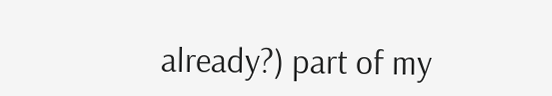already?) part of my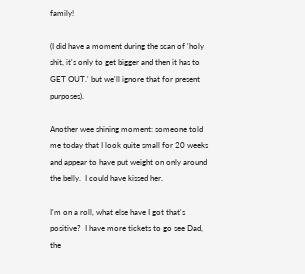family!

(I did have a moment during the scan of 'holy shit, it's only to get bigger and then it has to GET OUT.' but we'll ignore that for present purposes).

Another wee shining moment: someone told me today that I look quite small for 20 weeks and appear to have put weight on only around the belly.  I could have kissed her.

I'm on a roll, what else have I got that's positive?  I have more tickets to go see Dad, the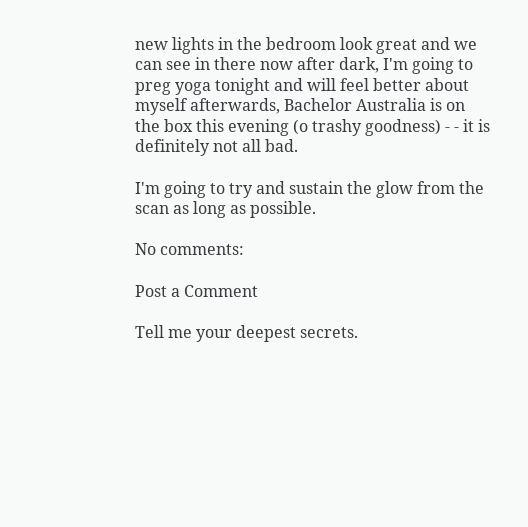new lights in the bedroom look great and we can see in there now after dark, I'm going to preg yoga tonight and will feel better about myself afterwards, Bachelor Australia is on the box this evening (o trashy goodness) - - it is definitely not all bad.

I'm going to try and sustain the glow from the scan as long as possible.

No comments:

Post a Comment

Tell me your deepest secrets.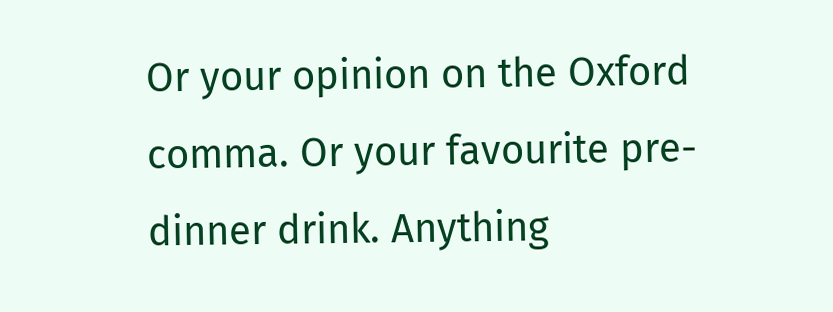Or your opinion on the Oxford comma. Or your favourite pre-dinner drink. Anything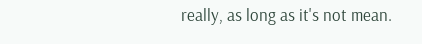really, as long as it's not mean.